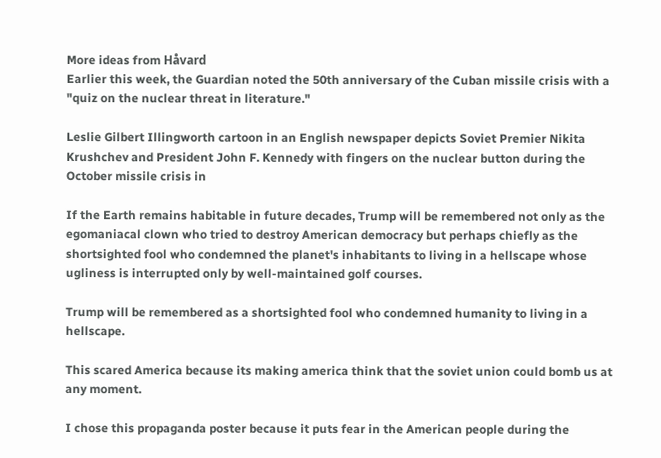More ideas from Håvard
Earlier this week, the Guardian noted the 50th anniversary of the Cuban missile crisis with a "quiz on the nuclear threat in literature."

Leslie Gilbert Illingworth cartoon in an English newspaper depicts Soviet Premier Nikita Krushchev and President John F. Kennedy with fingers on the nuclear button during the October missile crisis in

If the Earth remains habitable in future decades, Trump will be remembered not only as the egomaniacal clown who tried to destroy American democracy but perhaps chiefly as the shortsighted fool who condemned the planet's inhabitants to living in a hellscape whose ugliness is interrupted only by well-maintained golf courses.

Trump will be remembered as a shortsighted fool who condemned humanity to living in a hellscape.

This scared America because its making america think that the soviet union could bomb us at any moment.

I chose this propaganda poster because it puts fear in the American people during the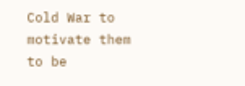Cold War to motivate them to be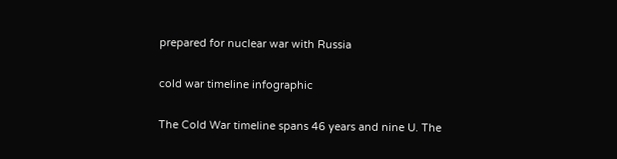prepared for nuclear war with Russia

cold war timeline infographic

The Cold War timeline spans 46 years and nine U. The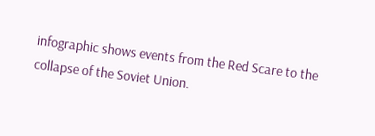infographic shows events from the Red Scare to the collapse of the Soviet Union.